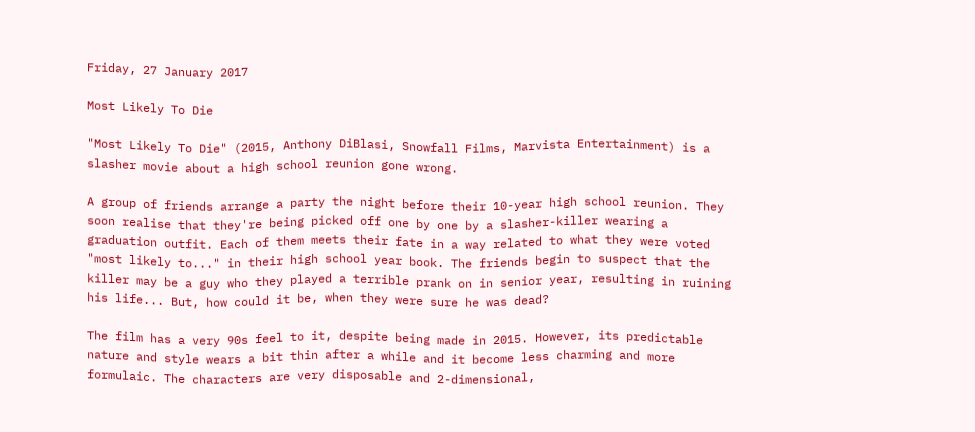Friday, 27 January 2017

Most Likely To Die

"Most Likely To Die" (2015, Anthony DiBlasi, Snowfall Films, Marvista Entertainment) is a slasher movie about a high school reunion gone wrong.

A group of friends arrange a party the night before their 10-year high school reunion. They soon realise that they're being picked off one by one by a slasher-killer wearing a graduation outfit. Each of them meets their fate in a way related to what they were voted "most likely to..." in their high school year book. The friends begin to suspect that the killer may be a guy who they played a terrible prank on in senior year, resulting in ruining his life... But, how could it be, when they were sure he was dead?

The film has a very 90s feel to it, despite being made in 2015. However, its predictable nature and style wears a bit thin after a while and it become less charming and more formulaic. The characters are very disposable and 2-dimensional,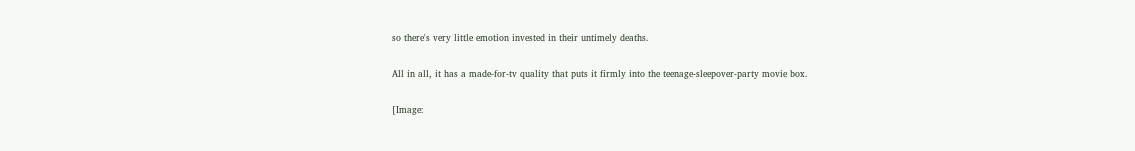so there's very little emotion invested in their untimely deaths.

All in all, it has a made-for-tv quality that puts it firmly into the teenage-sleepover-party movie box.

[Image: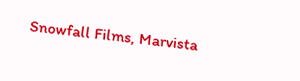Snowfall Films, Marvista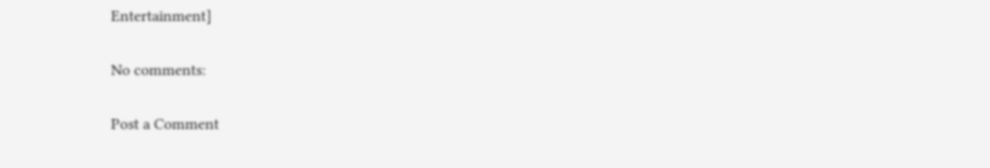Entertainment]

No comments:

Post a Comment